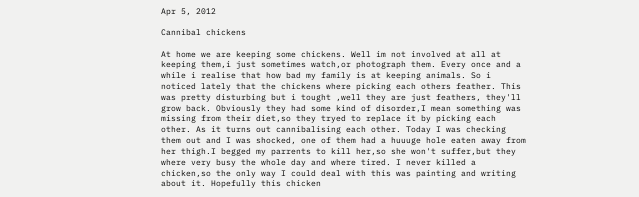Apr 5, 2012

Cannibal chickens

At home we are keeping some chickens. Well im not involved at all at keeping them,i just sometimes watch,or photograph them. Every once and a while i realise that how bad my family is at keeping animals. So i noticed lately that the chickens where picking each others feather. This was pretty disturbing but i tought ,well they are just feathers, they'll grow back. Obviously they had some kind of disorder,I mean something was missing from their diet,so they tryed to replace it by picking each other. As it turns out cannibalising each other. Today I was checking them out and I was shocked, one of them had a huuuge hole eaten away from her thigh.I begged my parrents to kill her,so she won't suffer,but they where very busy the whole day and where tired. I never killed a chicken,so the only way I could deal with this was painting and writing about it. Hopefully this chicken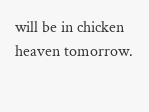will be in chicken heaven tomorrow.